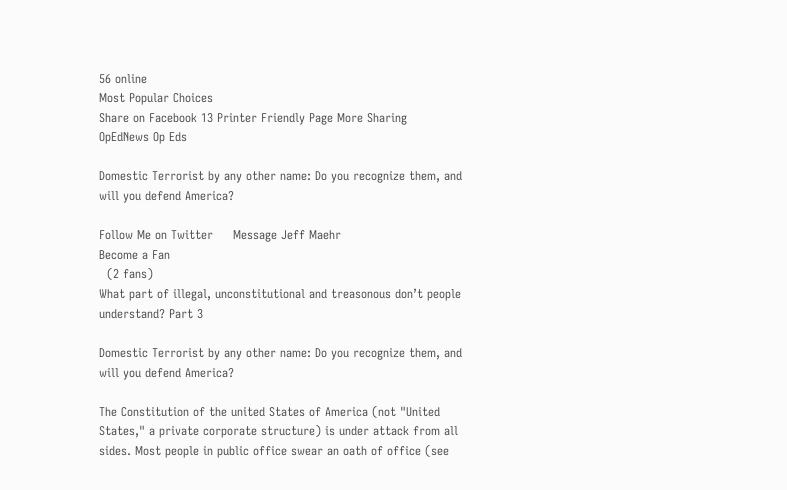56 online
Most Popular Choices
Share on Facebook 13 Printer Friendly Page More Sharing
OpEdNews Op Eds

Domestic Terrorist by any other name: Do you recognize them, and will you defend America?

Follow Me on Twitter     Message Jeff Maehr
Become a Fan
  (2 fans)
What part of illegal, unconstitutional and treasonous don’t people understand? Part 3

Domestic Terrorist by any other name: Do you recognize them, and will you defend America?

The Constitution of the united States of America (not "United States," a private corporate structure) is under attack from all sides. Most people in public office swear an oath of office (see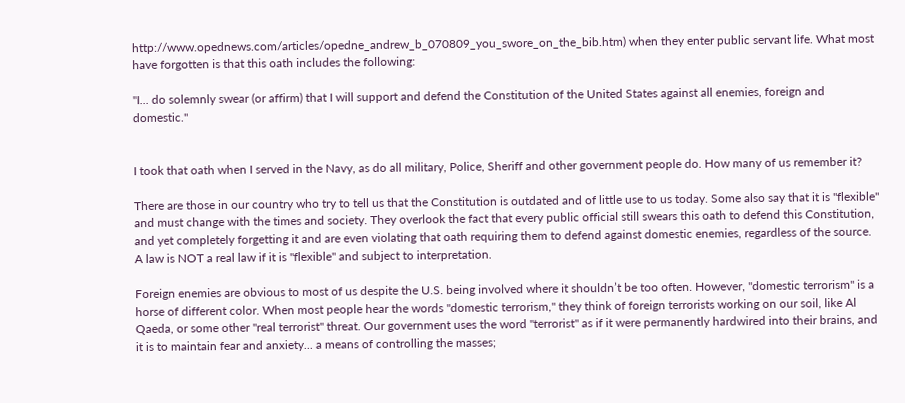http://www.opednews.com/articles/opedne_andrew_b_070809_you_swore_on_the_bib.htm) when they enter public servant life. What most have forgotten is that this oath includes the following:

"I... do solemnly swear (or affirm) that I will support and defend the Constitution of the United States against all enemies, foreign and domestic."


I took that oath when I served in the Navy, as do all military, Police, Sheriff and other government people do. How many of us remember it?

There are those in our country who try to tell us that the Constitution is outdated and of little use to us today. Some also say that it is "flexible" and must change with the times and society. They overlook the fact that every public official still swears this oath to defend this Constitution, and yet completely forgetting it and are even violating that oath requiring them to defend against domestic enemies, regardless of the source. A law is NOT a real law if it is "flexible" and subject to interpretation.

Foreign enemies are obvious to most of us despite the U.S. being involved where it shouldn’t be too often. However, "domestic terrorism" is a horse of different color. When most people hear the words "domestic terrorism," they think of foreign terrorists working on our soil, like Al Qaeda, or some other "real terrorist" threat. Our government uses the word "terrorist" as if it were permanently hardwired into their brains, and it is to maintain fear and anxiety... a means of controlling the masses;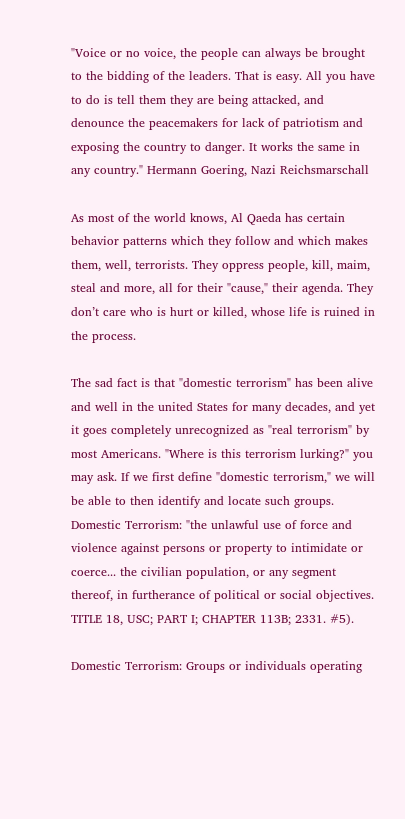"Voice or no voice, the people can always be brought to the bidding of the leaders. That is easy. All you have to do is tell them they are being attacked, and denounce the peacemakers for lack of patriotism and exposing the country to danger. It works the same in any country." Hermann Goering, Nazi Reichsmarschall

As most of the world knows, Al Qaeda has certain behavior patterns which they follow and which makes them, well, terrorists. They oppress people, kill, maim, steal and more, all for their "cause," their agenda. They don’t care who is hurt or killed, whose life is ruined in the process.

The sad fact is that "domestic terrorism" has been alive and well in the united States for many decades, and yet it goes completely unrecognized as "real terrorism" by most Americans. "Where is this terrorism lurking?" you may ask. If we first define "domestic terrorism," we will be able to then identify and locate such groups.
Domestic Terrorism: "the unlawful use of force and violence against persons or property to intimidate or coerce... the civilian population, or any segment thereof, in furtherance of political or social objectives. TITLE 18, USC; PART I; CHAPTER 113B; 2331. #5).

Domestic Terrorism: Groups or individuals operating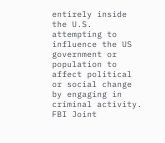entirely inside the U.S. attempting to influence the US government or population to affect political or social change by engaging in criminal activity. FBI Joint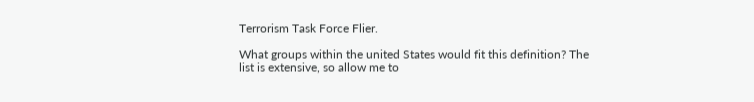Terrorism Task Force Flier.

What groups within the united States would fit this definition? The list is extensive, so allow me to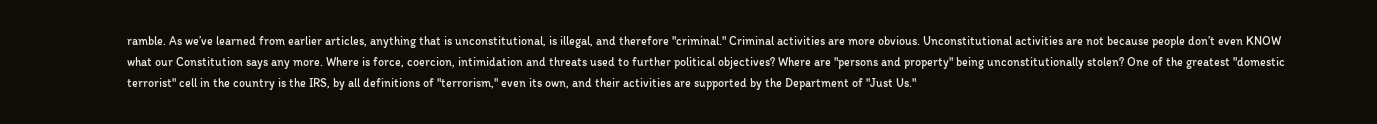ramble. As we’ve learned from earlier articles, anything that is unconstitutional, is illegal, and therefore "criminal." Criminal activities are more obvious. Unconstitutional activities are not because people don’t even KNOW what our Constitution says any more. Where is force, coercion, intimidation and threats used to further political objectives? Where are "persons and property" being unconstitutionally stolen? One of the greatest "domestic terrorist" cell in the country is the IRS, by all definitions of "terrorism," even its own, and their activities are supported by the Department of "Just Us."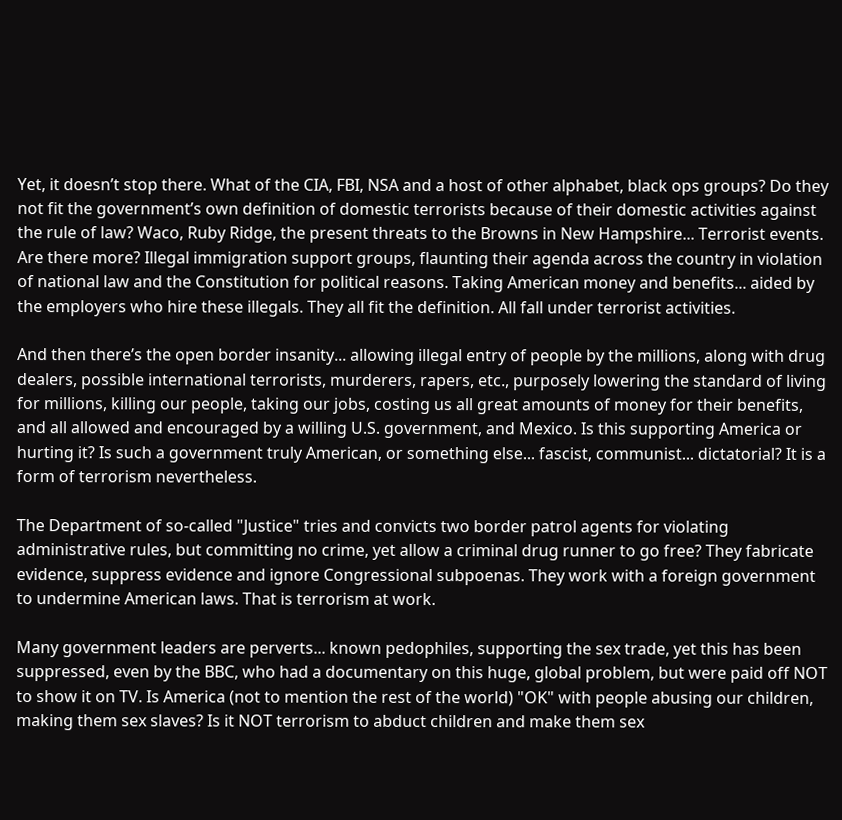Yet, it doesn’t stop there. What of the CIA, FBI, NSA and a host of other alphabet, black ops groups? Do they not fit the government’s own definition of domestic terrorists because of their domestic activities against the rule of law? Waco, Ruby Ridge, the present threats to the Browns in New Hampshire... Terrorist events. Are there more? Illegal immigration support groups, flaunting their agenda across the country in violation of national law and the Constitution for political reasons. Taking American money and benefits... aided by the employers who hire these illegals. They all fit the definition. All fall under terrorist activities.

And then there’s the open border insanity... allowing illegal entry of people by the millions, along with drug dealers, possible international terrorists, murderers, rapers, etc., purposely lowering the standard of living for millions, killing our people, taking our jobs, costing us all great amounts of money for their benefits, and all allowed and encouraged by a willing U.S. government, and Mexico. Is this supporting America or hurting it? Is such a government truly American, or something else... fascist, communist... dictatorial? It is a form of terrorism nevertheless.

The Department of so-called "Justice" tries and convicts two border patrol agents for violating administrative rules, but committing no crime, yet allow a criminal drug runner to go free? They fabricate evidence, suppress evidence and ignore Congressional subpoenas. They work with a foreign government to undermine American laws. That is terrorism at work.

Many government leaders are perverts... known pedophiles, supporting the sex trade, yet this has been suppressed, even by the BBC, who had a documentary on this huge, global problem, but were paid off NOT to show it on TV. Is America (not to mention the rest of the world) "OK" with people abusing our children, making them sex slaves? Is it NOT terrorism to abduct children and make them sex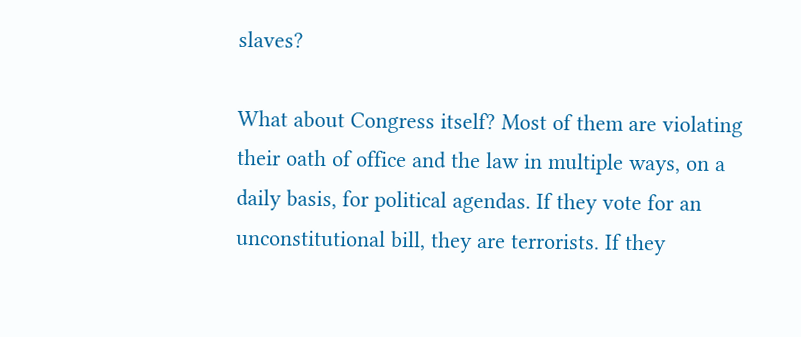slaves?

What about Congress itself? Most of them are violating their oath of office and the law in multiple ways, on a daily basis, for political agendas. If they vote for an unconstitutional bill, they are terrorists. If they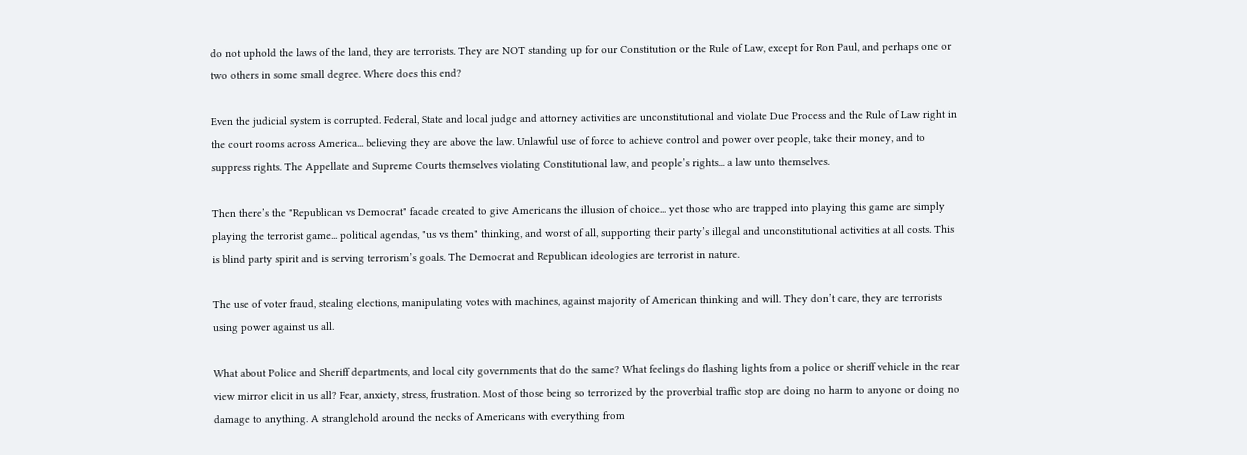do not uphold the laws of the land, they are terrorists. They are NOT standing up for our Constitution or the Rule of Law, except for Ron Paul, and perhaps one or two others in some small degree. Where does this end?

Even the judicial system is corrupted. Federal, State and local judge and attorney activities are unconstitutional and violate Due Process and the Rule of Law right in the court rooms across America... believing they are above the law. Unlawful use of force to achieve control and power over people, take their money, and to suppress rights. The Appellate and Supreme Courts themselves violating Constitutional law, and people’s rights... a law unto themselves.

Then there’s the "Republican vs Democrat" facade created to give Americans the illusion of choice... yet those who are trapped into playing this game are simply playing the terrorist game... political agendas, "us vs them" thinking, and worst of all, supporting their party’s illegal and unconstitutional activities at all costs. This is blind party spirit and is serving terrorism’s goals. The Democrat and Republican ideologies are terrorist in nature.

The use of voter fraud, stealing elections, manipulating votes with machines, against majority of American thinking and will. They don’t care, they are terrorists using power against us all.

What about Police and Sheriff departments, and local city governments that do the same? What feelings do flashing lights from a police or sheriff vehicle in the rear view mirror elicit in us all? Fear, anxiety, stress, frustration. Most of those being so terrorized by the proverbial traffic stop are doing no harm to anyone or doing no damage to anything. A stranglehold around the necks of Americans with everything from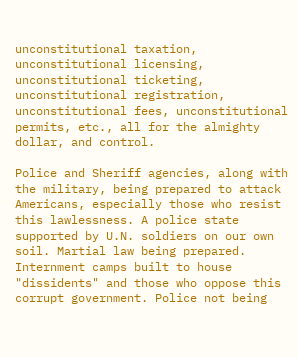unconstitutional taxation, unconstitutional licensing, unconstitutional ticketing, unconstitutional registration, unconstitutional fees, unconstitutional permits, etc., all for the almighty dollar, and control.

Police and Sheriff agencies, along with the military, being prepared to attack Americans, especially those who resist this lawlessness. A police state supported by U.N. soldiers on our own soil. Martial law being prepared. Internment camps built to house "dissidents" and those who oppose this corrupt government. Police not being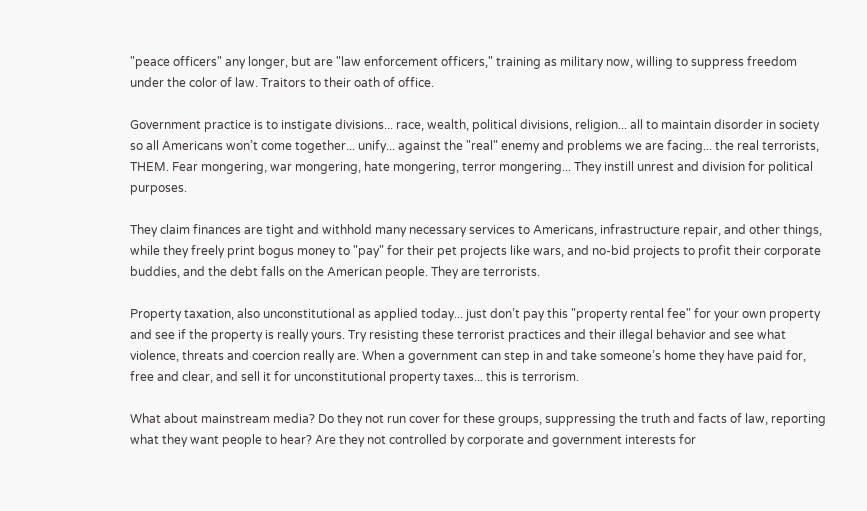"peace officers" any longer, but are "law enforcement officers," training as military now, willing to suppress freedom under the color of law. Traitors to their oath of office.

Government practice is to instigate divisions... race, wealth, political divisions, religion... all to maintain disorder in society so all Americans won’t come together... unify... against the "real" enemy and problems we are facing... the real terrorists, THEM. Fear mongering, war mongering, hate mongering, terror mongering... They instill unrest and division for political purposes.

They claim finances are tight and withhold many necessary services to Americans, infrastructure repair, and other things, while they freely print bogus money to "pay" for their pet projects like wars, and no-bid projects to profit their corporate buddies, and the debt falls on the American people. They are terrorists.

Property taxation, also unconstitutional as applied today... just don’t pay this "property rental fee" for your own property and see if the property is really yours. Try resisting these terrorist practices and their illegal behavior and see what violence, threats and coercion really are. When a government can step in and take someone’s home they have paid for, free and clear, and sell it for unconstitutional property taxes... this is terrorism.

What about mainstream media? Do they not run cover for these groups, suppressing the truth and facts of law, reporting what they want people to hear? Are they not controlled by corporate and government interests for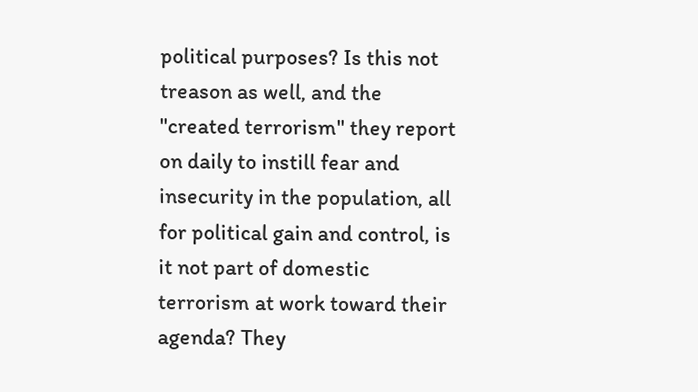political purposes? Is this not treason as well, and the "created terrorism" they report on daily to instill fear and insecurity in the population, all for political gain and control, is it not part of domestic terrorism at work toward their agenda? They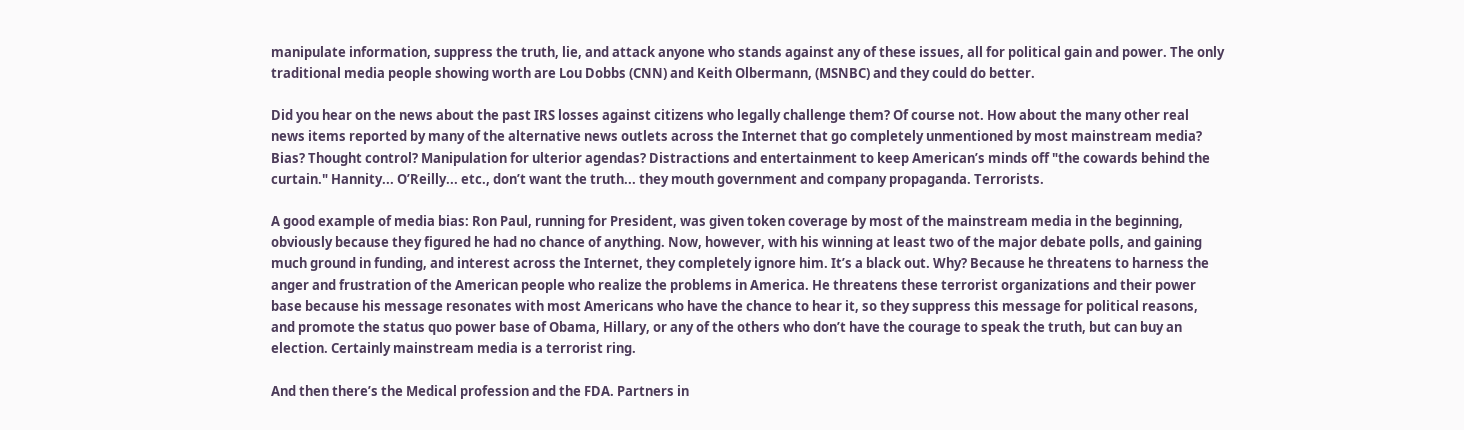manipulate information, suppress the truth, lie, and attack anyone who stands against any of these issues, all for political gain and power. The only traditional media people showing worth are Lou Dobbs (CNN) and Keith Olbermann, (MSNBC) and they could do better.

Did you hear on the news about the past IRS losses against citizens who legally challenge them? Of course not. How about the many other real news items reported by many of the alternative news outlets across the Internet that go completely unmentioned by most mainstream media? Bias? Thought control? Manipulation for ulterior agendas? Distractions and entertainment to keep American’s minds off "the cowards behind the curtain." Hannity... O’Reilly... etc., don’t want the truth... they mouth government and company propaganda. Terrorists.

A good example of media bias: Ron Paul, running for President, was given token coverage by most of the mainstream media in the beginning, obviously because they figured he had no chance of anything. Now, however, with his winning at least two of the major debate polls, and gaining much ground in funding, and interest across the Internet, they completely ignore him. It’s a black out. Why? Because he threatens to harness the anger and frustration of the American people who realize the problems in America. He threatens these terrorist organizations and their power base because his message resonates with most Americans who have the chance to hear it, so they suppress this message for political reasons, and promote the status quo power base of Obama, Hillary, or any of the others who don’t have the courage to speak the truth, but can buy an election. Certainly mainstream media is a terrorist ring.

And then there’s the Medical profession and the FDA. Partners in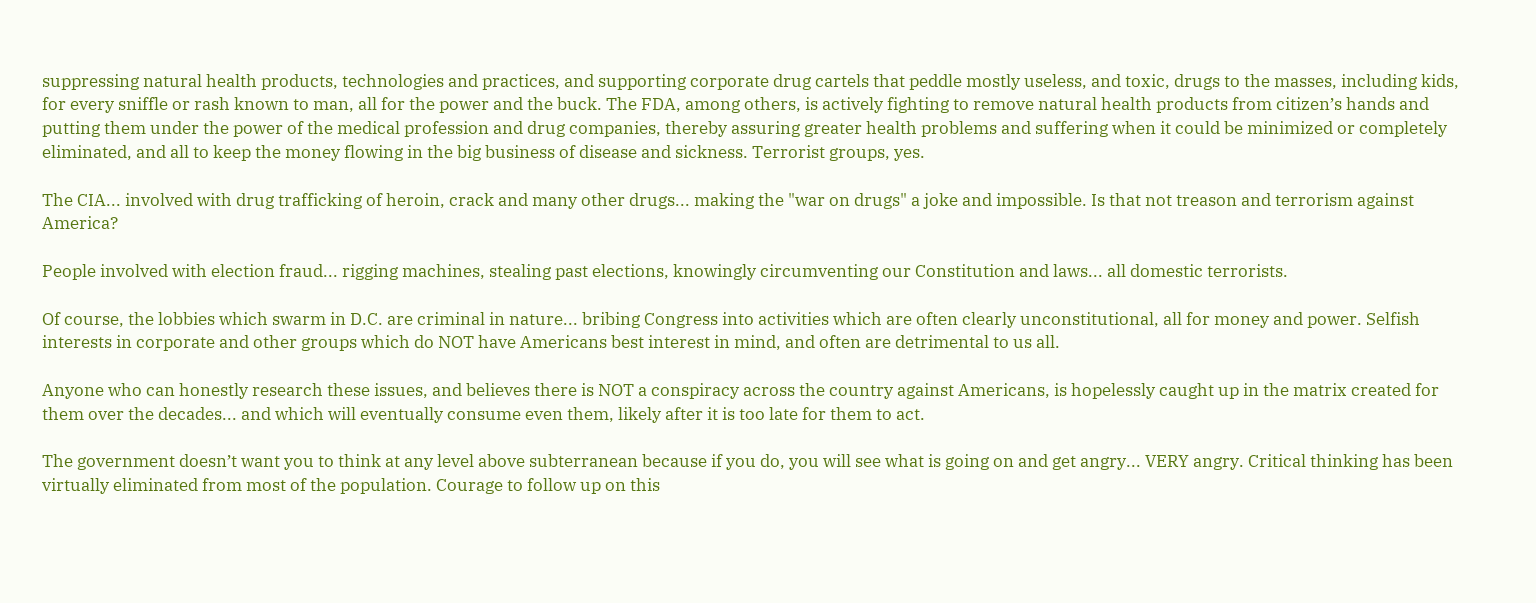suppressing natural health products, technologies and practices, and supporting corporate drug cartels that peddle mostly useless, and toxic, drugs to the masses, including kids, for every sniffle or rash known to man, all for the power and the buck. The FDA, among others, is actively fighting to remove natural health products from citizen’s hands and putting them under the power of the medical profession and drug companies, thereby assuring greater health problems and suffering when it could be minimized or completely eliminated, and all to keep the money flowing in the big business of disease and sickness. Terrorist groups, yes.

The CIA... involved with drug trafficking of heroin, crack and many other drugs... making the "war on drugs" a joke and impossible. Is that not treason and terrorism against America?

People involved with election fraud... rigging machines, stealing past elections, knowingly circumventing our Constitution and laws... all domestic terrorists.

Of course, the lobbies which swarm in D.C. are criminal in nature... bribing Congress into activities which are often clearly unconstitutional, all for money and power. Selfish interests in corporate and other groups which do NOT have Americans best interest in mind, and often are detrimental to us all.

Anyone who can honestly research these issues, and believes there is NOT a conspiracy across the country against Americans, is hopelessly caught up in the matrix created for them over the decades... and which will eventually consume even them, likely after it is too late for them to act.

The government doesn’t want you to think at any level above subterranean because if you do, you will see what is going on and get angry... VERY angry. Critical thinking has been virtually eliminated from most of the population. Courage to follow up on this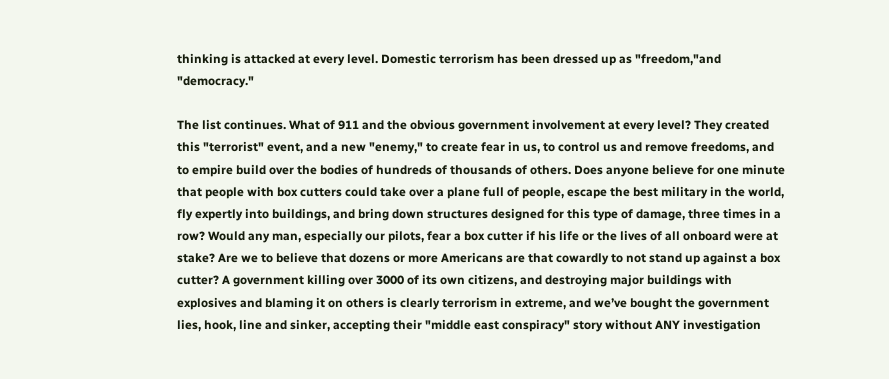thinking is attacked at every level. Domestic terrorism has been dressed up as "freedom,"and "democracy."

The list continues. What of 911 and the obvious government involvement at every level? They created this "terrorist" event, and a new "enemy," to create fear in us, to control us and remove freedoms, and to empire build over the bodies of hundreds of thousands of others. Does anyone believe for one minute that people with box cutters could take over a plane full of people, escape the best military in the world, fly expertly into buildings, and bring down structures designed for this type of damage, three times in a row? Would any man, especially our pilots, fear a box cutter if his life or the lives of all onboard were at stake? Are we to believe that dozens or more Americans are that cowardly to not stand up against a box cutter? A government killing over 3000 of its own citizens, and destroying major buildings with explosives and blaming it on others is clearly terrorism in extreme, and we’ve bought the government lies, hook, line and sinker, accepting their "middle east conspiracy" story without ANY investigation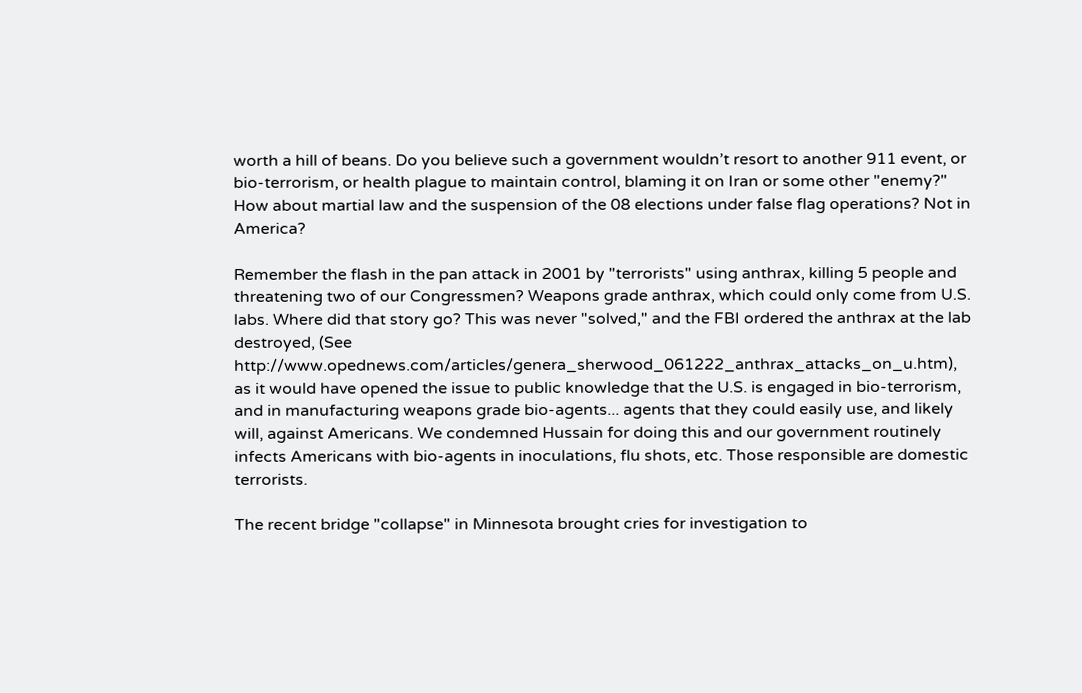worth a hill of beans. Do you believe such a government wouldn’t resort to another 911 event, or bio-terrorism, or health plague to maintain control, blaming it on Iran or some other "enemy?" How about martial law and the suspension of the 08 elections under false flag operations? Not in America?

Remember the flash in the pan attack in 2001 by "terrorists" using anthrax, killing 5 people and threatening two of our Congressmen? Weapons grade anthrax, which could only come from U.S. labs. Where did that story go? This was never "solved," and the FBI ordered the anthrax at the lab destroyed, (See http://www.opednews.com/articles/genera_sherwood_061222_anthrax_attacks_on_u.htm), as it would have opened the issue to public knowledge that the U.S. is engaged in bio-terrorism, and in manufacturing weapons grade bio-agents... agents that they could easily use, and likely will, against Americans. We condemned Hussain for doing this and our government routinely infects Americans with bio-agents in inoculations, flu shots, etc. Those responsible are domestic terrorists.

The recent bridge "collapse" in Minnesota brought cries for investigation to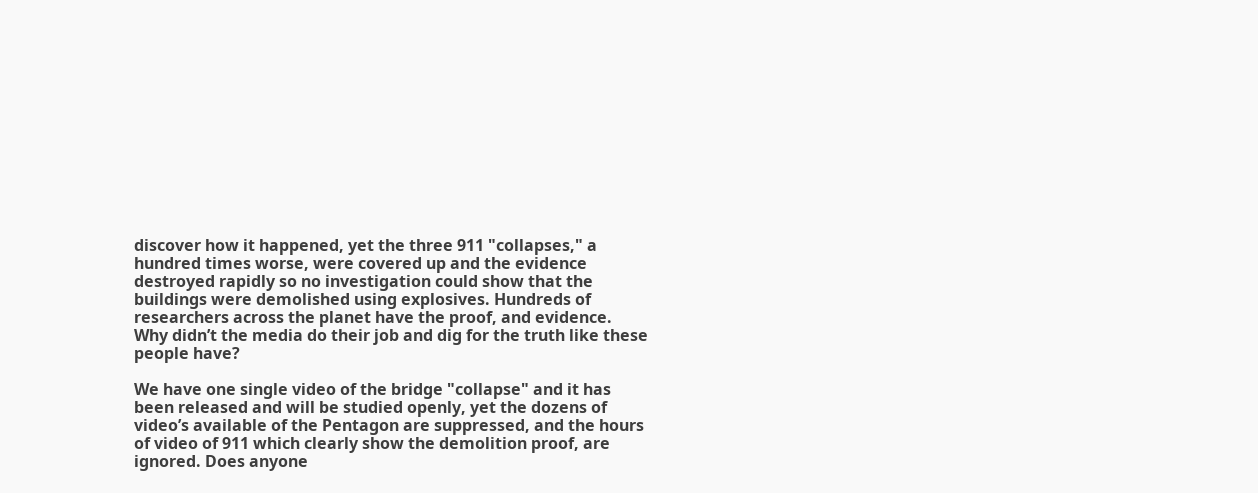discover how it happened, yet the three 911 "collapses," a hundred times worse, were covered up and the evidence destroyed rapidly so no investigation could show that the buildings were demolished using explosives. Hundreds of researchers across the planet have the proof, and evidence. Why didn’t the media do their job and dig for the truth like these people have?

We have one single video of the bridge "collapse" and it has been released and will be studied openly, yet the dozens of video’s available of the Pentagon are suppressed, and the hours of video of 911 which clearly show the demolition proof, are ignored. Does anyone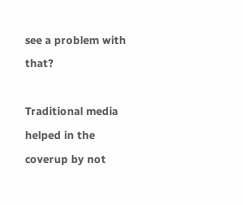see a problem with that?

Traditional media helped in the coverup by not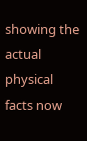showing the actual physical facts now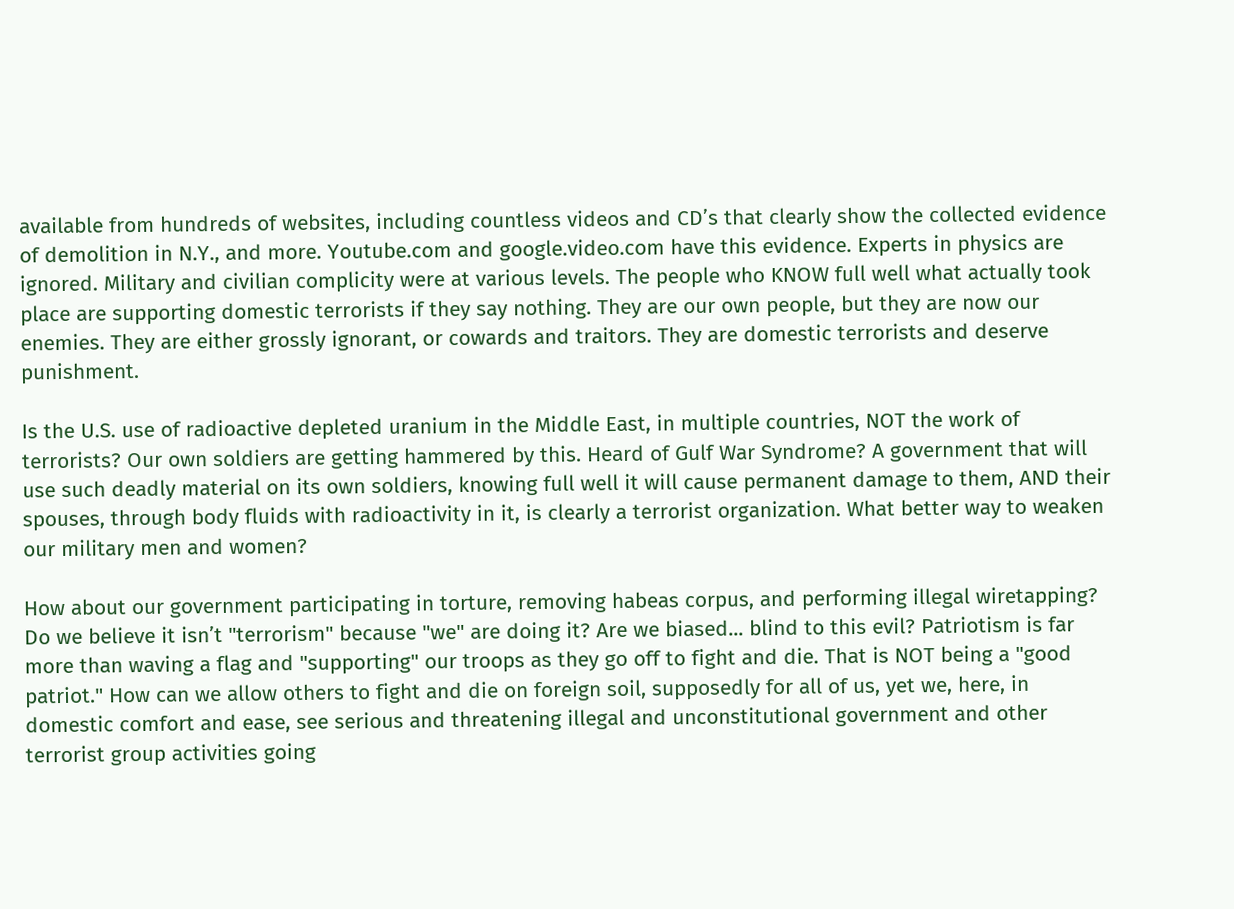available from hundreds of websites, including countless videos and CD’s that clearly show the collected evidence of demolition in N.Y., and more. Youtube.com and google.video.com have this evidence. Experts in physics are ignored. Military and civilian complicity were at various levels. The people who KNOW full well what actually took place are supporting domestic terrorists if they say nothing. They are our own people, but they are now our enemies. They are either grossly ignorant, or cowards and traitors. They are domestic terrorists and deserve punishment.

Is the U.S. use of radioactive depleted uranium in the Middle East, in multiple countries, NOT the work of terrorists? Our own soldiers are getting hammered by this. Heard of Gulf War Syndrome? A government that will use such deadly material on its own soldiers, knowing full well it will cause permanent damage to them, AND their spouses, through body fluids with radioactivity in it, is clearly a terrorist organization. What better way to weaken our military men and women?

How about our government participating in torture, removing habeas corpus, and performing illegal wiretapping? Do we believe it isn’t "terrorism" because "we" are doing it? Are we biased... blind to this evil? Patriotism is far more than waving a flag and "supporting" our troops as they go off to fight and die. That is NOT being a "good patriot." How can we allow others to fight and die on foreign soil, supposedly for all of us, yet we, here, in domestic comfort and ease, see serious and threatening illegal and unconstitutional government and other terrorist group activities going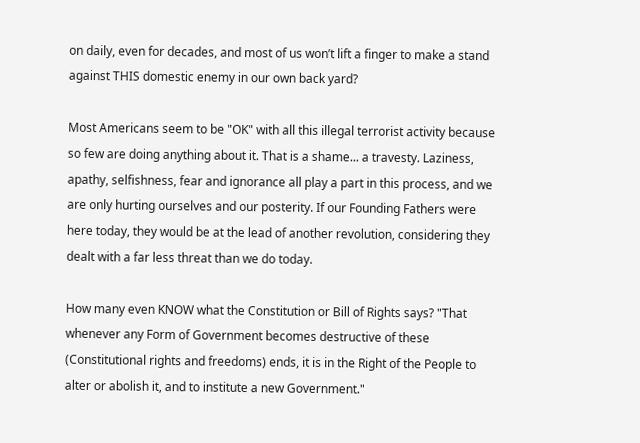on daily, even for decades, and most of us won’t lift a finger to make a stand against THIS domestic enemy in our own back yard?

Most Americans seem to be "OK" with all this illegal terrorist activity because so few are doing anything about it. That is a shame... a travesty. Laziness, apathy, selfishness, fear and ignorance all play a part in this process, and we are only hurting ourselves and our posterity. If our Founding Fathers were here today, they would be at the lead of another revolution, considering they dealt with a far less threat than we do today.

How many even KNOW what the Constitution or Bill of Rights says? "That whenever any Form of Government becomes destructive of these (Constitutional rights and freedoms) ends, it is in the Right of the People to alter or abolish it, and to institute a new Government."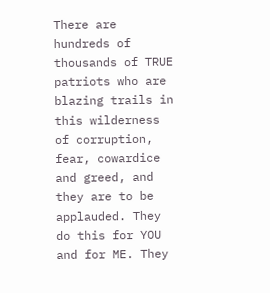There are hundreds of thousands of TRUE patriots who are blazing trails in this wilderness of corruption, fear, cowardice and greed, and they are to be applauded. They do this for YOU and for ME. They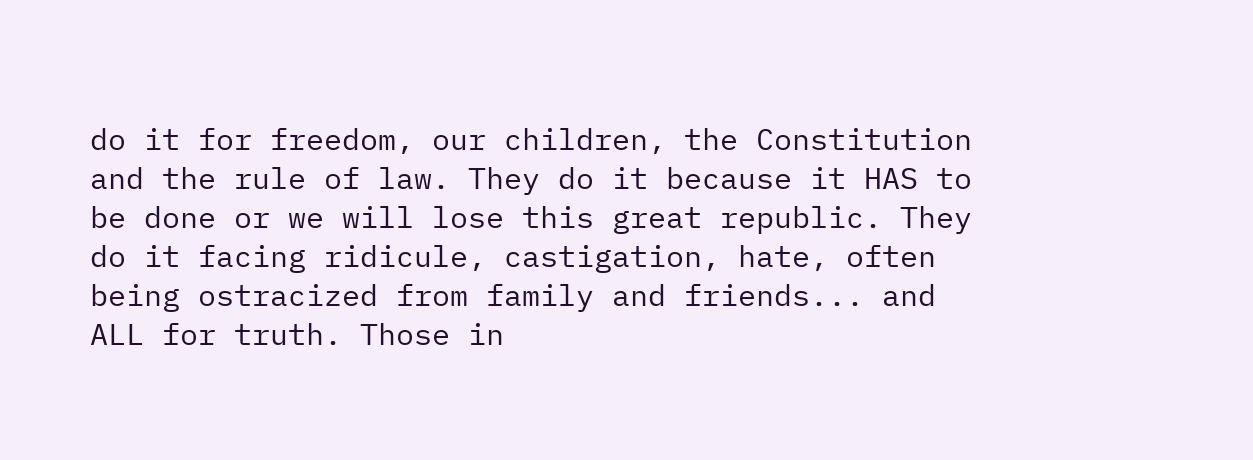do it for freedom, our children, the Constitution and the rule of law. They do it because it HAS to be done or we will lose this great republic. They do it facing ridicule, castigation, hate, often being ostracized from family and friends... and ALL for truth. Those in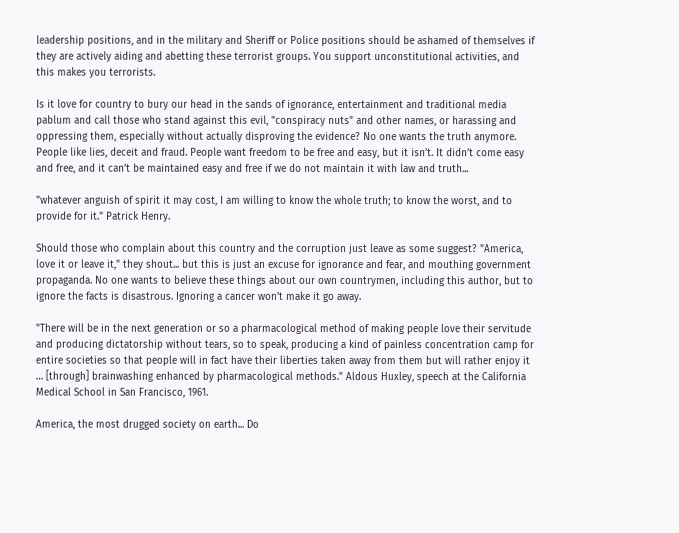leadership positions, and in the military and Sheriff or Police positions should be ashamed of themselves if they are actively aiding and abetting these terrorist groups. You support unconstitutional activities, and this makes you terrorists.

Is it love for country to bury our head in the sands of ignorance, entertainment and traditional media pablum and call those who stand against this evil, "conspiracy nuts" and other names, or harassing and oppressing them, especially without actually disproving the evidence? No one wants the truth anymore. People like lies, deceit and fraud. People want freedom to be free and easy, but it isn’t. It didn’t come easy and free, and it can’t be maintained easy and free if we do not maintain it with law and truth...

"whatever anguish of spirit it may cost, I am willing to know the whole truth; to know the worst, and to provide for it." Patrick Henry.

Should those who complain about this country and the corruption just leave as some suggest? "America, love it or leave it," they shout... but this is just an excuse for ignorance and fear, and mouthing government propaganda. No one wants to believe these things about our own countrymen, including this author, but to ignore the facts is disastrous. Ignoring a cancer won’t make it go away.

"There will be in the next generation or so a pharmacological method of making people love their servitude and producing dictatorship without tears, so to speak, producing a kind of painless concentration camp for entire societies so that people will in fact have their liberties taken away from them but will rather enjoy it … [through] brainwashing enhanced by pharmacological methods." Aldous Huxley, speech at the California Medical School in San Francisco, 1961.

America, the most drugged society on earth... Do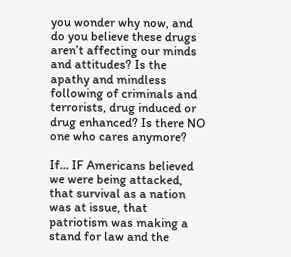you wonder why now, and do you believe these drugs aren’t affecting our minds and attitudes? Is the apathy and mindless following of criminals and terrorists, drug induced or drug enhanced? Is there NO one who cares anymore?

If... IF Americans believed we were being attacked, that survival as a nation was at issue, that patriotism was making a stand for law and the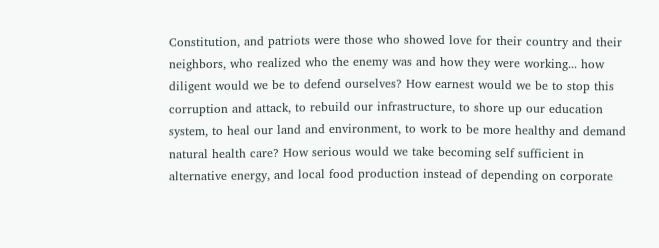Constitution, and patriots were those who showed love for their country and their neighbors, who realized who the enemy was and how they were working... how diligent would we be to defend ourselves? How earnest would we be to stop this corruption and attack, to rebuild our infrastructure, to shore up our education system, to heal our land and environment, to work to be more healthy and demand natural health care? How serious would we take becoming self sufficient in alternative energy, and local food production instead of depending on corporate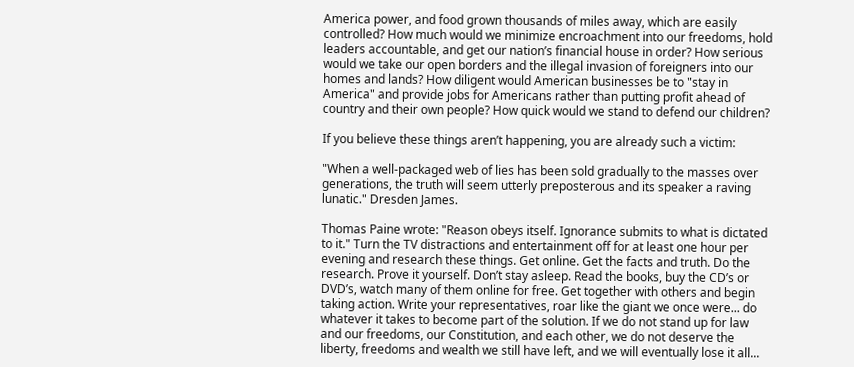America power, and food grown thousands of miles away, which are easily controlled? How much would we minimize encroachment into our freedoms, hold leaders accountable, and get our nation’s financial house in order? How serious would we take our open borders and the illegal invasion of foreigners into our homes and lands? How diligent would American businesses be to "stay in America" and provide jobs for Americans rather than putting profit ahead of country and their own people? How quick would we stand to defend our children?

If you believe these things aren’t happening, you are already such a victim:

"When a well-packaged web of lies has been sold gradually to the masses over generations, the truth will seem utterly preposterous and its speaker a raving lunatic." Dresden James.

Thomas Paine wrote: "Reason obeys itself. Ignorance submits to what is dictated to it." Turn the TV distractions and entertainment off for at least one hour per evening and research these things. Get online. Get the facts and truth. Do the research. Prove it yourself. Don’t stay asleep. Read the books, buy the CD’s or DVD’s, watch many of them online for free. Get together with others and begin taking action. Write your representatives, roar like the giant we once were... do whatever it takes to become part of the solution. If we do not stand up for law and our freedoms, our Constitution, and each other, we do not deserve the liberty, freedoms and wealth we still have left, and we will eventually lose it all...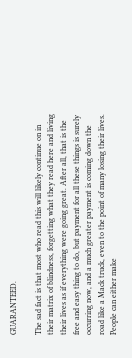GUARANTEED.

The sad fact is that most who read this will likely continue on in their matrix of blindness, forgetting what they read here and living their lives as if everything were going great. After all, that is the free and easy thing to do, but payment for all these things is surely occurring now, and a much greater payment is coming down the road like a Mack truck, even to the point of many losing their lives. People can either make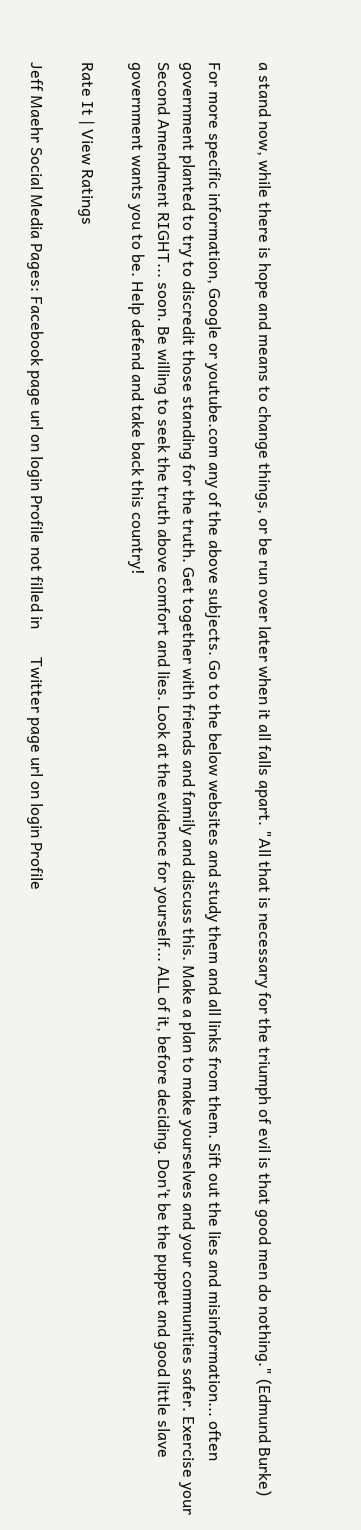a stand now, while there is hope and means to change things, or be run over later when it all falls apart. "All that is necessary for the triumph of evil is that good men do nothing." (Edmund Burke)

For more specific information, Google or youtube.com any of the above subjects. Go to the below websites and study them and all links from them. Sift out the lies and misinformation... often government planted to try to discredit those standing for the truth. Get together with friends and family and discuss this. Make a plan to make yourselves and your communities safer. Exercise your Second Amendment RIGHT... soon. Be willing to seek the truth above comfort and lies. Look at the evidence for yourself... ALL of it, before deciding. Don’t be the puppet and good little slave government wants you to be. Help defend and take back this country!

Rate It | View Ratings

Jeff Maehr Social Media Pages: Facebook page url on login Profile not filled in       Twitter page url on login Profile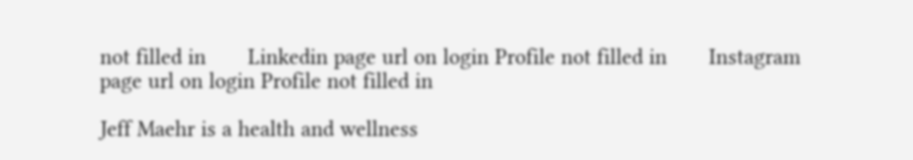not filled in       Linkedin page url on login Profile not filled in       Instagram page url on login Profile not filled in

Jeff Maehr is a health and wellness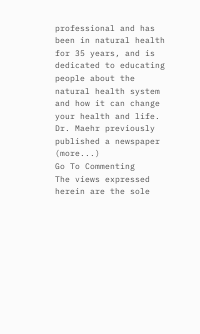professional and has been in natural health for 35 years, and is dedicated to educating people about the natural health system and how it can change your health and life. Dr. Maehr previously published a newspaper (more...)
Go To Commenting
The views expressed herein are the sole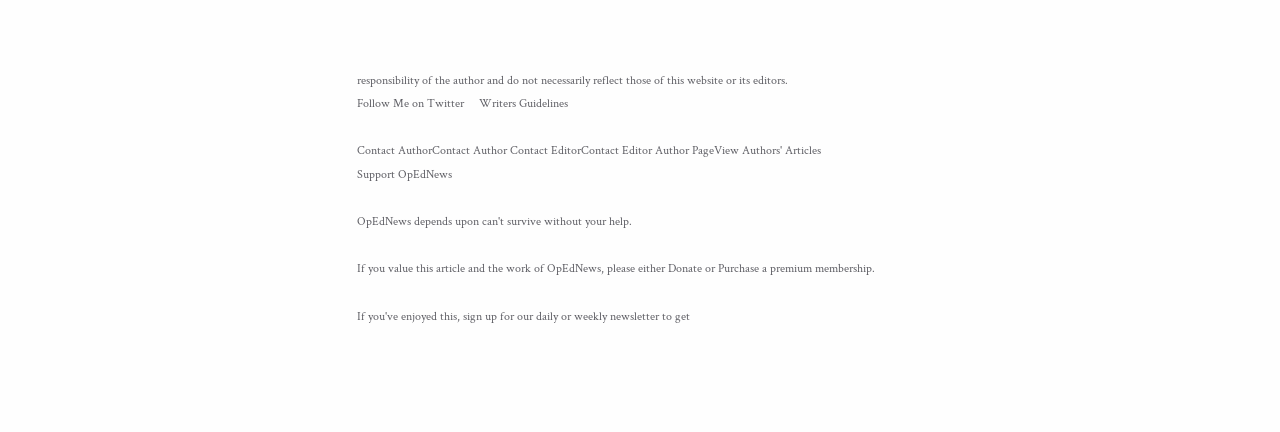responsibility of the author and do not necessarily reflect those of this website or its editors.
Follow Me on Twitter     Writers Guidelines

Contact AuthorContact Author Contact EditorContact Editor Author PageView Authors' Articles
Support OpEdNews

OpEdNews depends upon can't survive without your help.

If you value this article and the work of OpEdNews, please either Donate or Purchase a premium membership.

If you've enjoyed this, sign up for our daily or weekly newsletter to get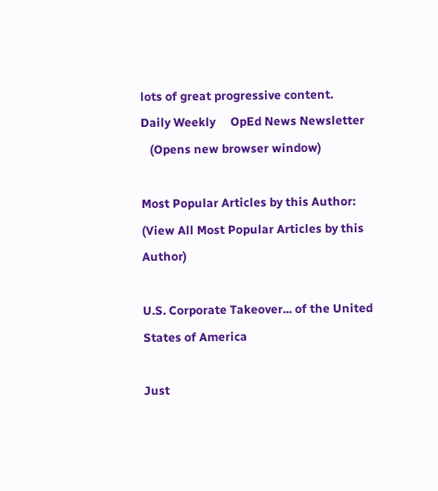lots of great progressive content.
Daily Weekly     OpEd News Newsletter
   (Opens new browser window)

Most Popular Articles by this Author:     (View All Most Popular Articles by this Author)

U.S. Corporate Takeover... of the United States of America

Just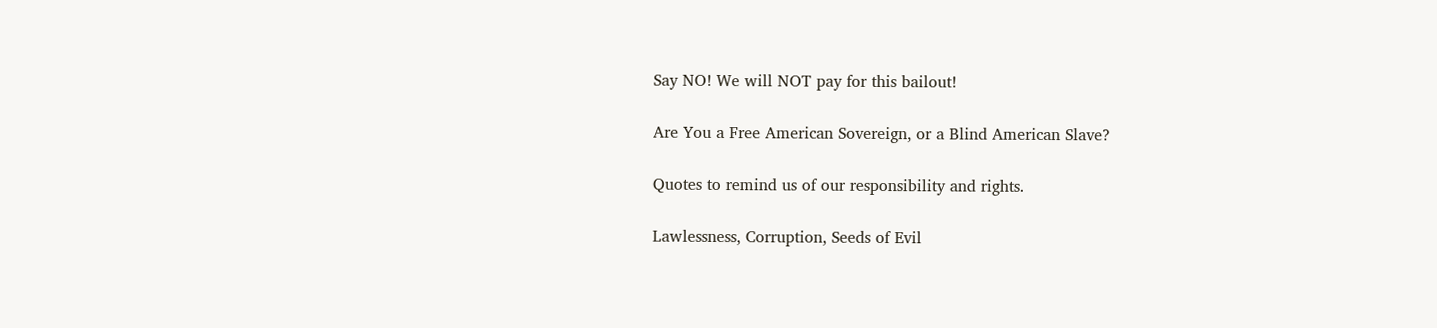Say NO! We will NOT pay for this bailout!

Are You a Free American Sovereign, or a Blind American Slave?

Quotes to remind us of our responsibility and rights.

Lawlessness, Corruption, Seeds of Evil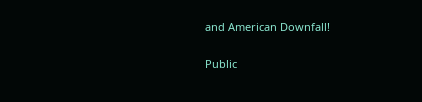and American Downfall!

Public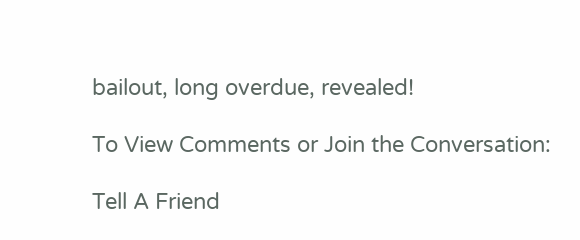bailout, long overdue, revealed!

To View Comments or Join the Conversation:

Tell A Friend